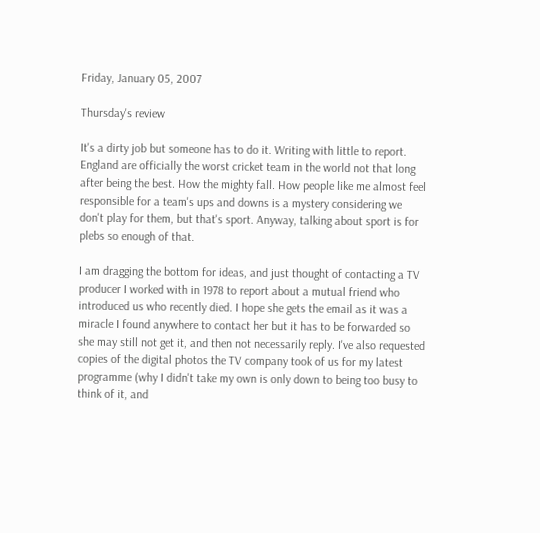Friday, January 05, 2007

Thursday's review

It's a dirty job but someone has to do it. Writing with little to report. England are officially the worst cricket team in the world not that long after being the best. How the mighty fall. How people like me almost feel responsible for a team's ups and downs is a mystery considering we don't play for them, but that's sport. Anyway, talking about sport is for plebs so enough of that.

I am dragging the bottom for ideas, and just thought of contacting a TV producer I worked with in 1978 to report about a mutual friend who introduced us who recently died. I hope she gets the email as it was a miracle I found anywhere to contact her but it has to be forwarded so she may still not get it, and then not necessarily reply. I've also requested copies of the digital photos the TV company took of us for my latest programme (why I didn't take my own is only down to being too busy to think of it, and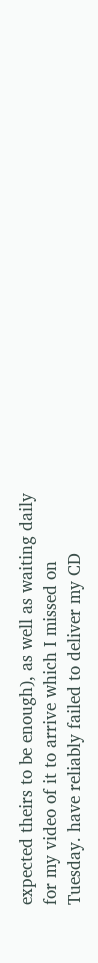expected theirs to be enough), as well as waiting daily for my video of it to arrive which I missed on Tuesday. have reliably failed to deliver my CD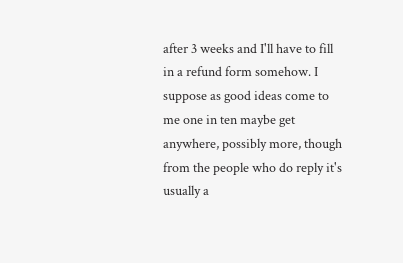after 3 weeks and I'll have to fill in a refund form somehow. I suppose as good ideas come to me one in ten maybe get anywhere, possibly more, though from the people who do reply it's usually a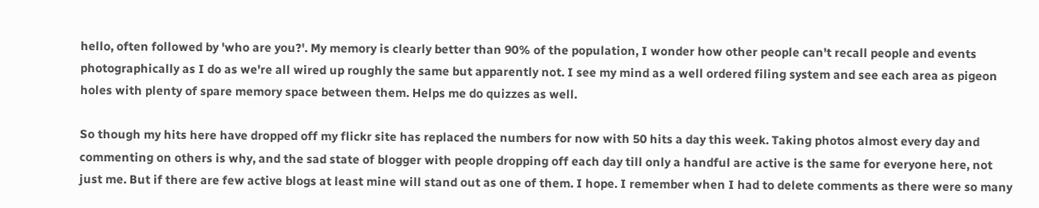hello, often followed by 'who are you?'. My memory is clearly better than 90% of the population, I wonder how other people can't recall people and events photographically as I do as we're all wired up roughly the same but apparently not. I see my mind as a well ordered filing system and see each area as pigeon holes with plenty of spare memory space between them. Helps me do quizzes as well.

So though my hits here have dropped off my flickr site has replaced the numbers for now with 50 hits a day this week. Taking photos almost every day and commenting on others is why, and the sad state of blogger with people dropping off each day till only a handful are active is the same for everyone here, not just me. But if there are few active blogs at least mine will stand out as one of them. I hope. I remember when I had to delete comments as there were so many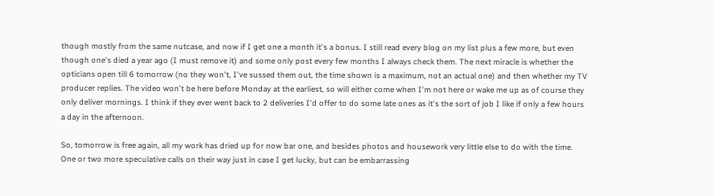though mostly from the same nutcase, and now if I get one a month it's a bonus. I still read every blog on my list plus a few more, but even though one's died a year ago (I must remove it) and some only post every few months I always check them. The next miracle is whether the opticians open till 6 tomorrow (no they won't, I've sussed them out, the time shown is a maximum, not an actual one) and then whether my TV producer replies. The video won't be here before Monday at the earliest, so will either come when I'm not here or wake me up as of course they only deliver mornings. I think if they ever went back to 2 deliveries I'd offer to do some late ones as it's the sort of job I like if only a few hours a day in the afternoon.

So, tomorrow is free again, all my work has dried up for now bar one, and besides photos and housework very little else to do with the time. One or two more speculative calls on their way just in case I get lucky, but can be embarrassing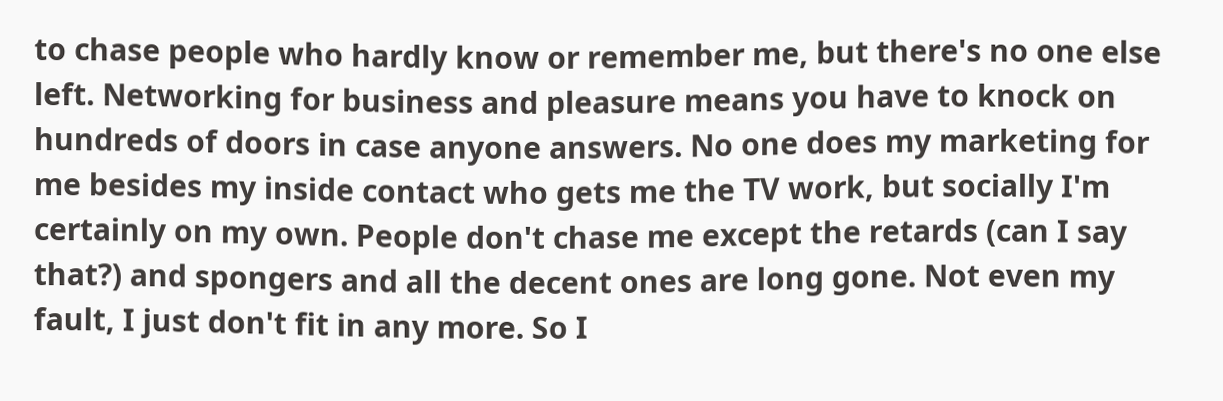to chase people who hardly know or remember me, but there's no one else left. Networking for business and pleasure means you have to knock on hundreds of doors in case anyone answers. No one does my marketing for me besides my inside contact who gets me the TV work, but socially I'm certainly on my own. People don't chase me except the retards (can I say that?) and spongers and all the decent ones are long gone. Not even my fault, I just don't fit in any more. So I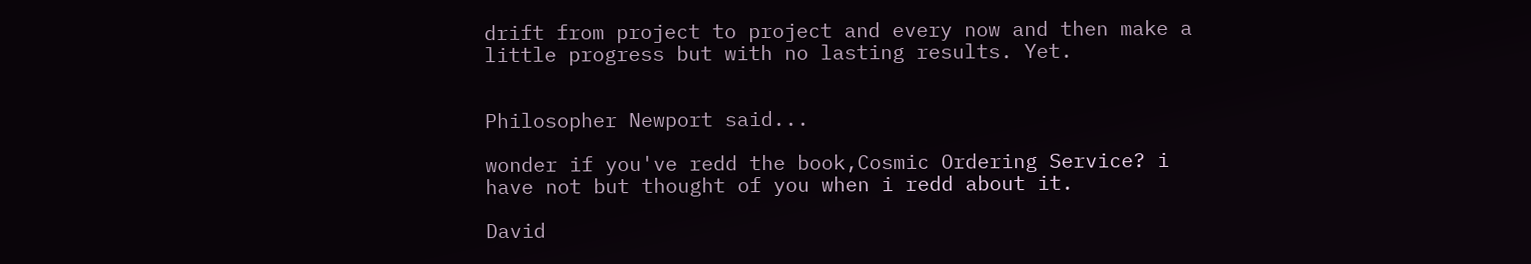drift from project to project and every now and then make a little progress but with no lasting results. Yet.


Philosopher Newport said...

wonder if you've redd the book,Cosmic Ordering Service? i have not but thought of you when i redd about it.

David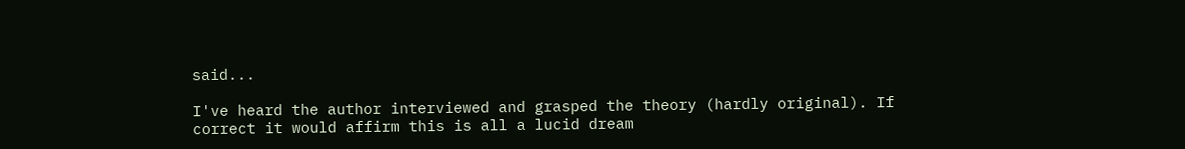said...

I've heard the author interviewed and grasped the theory (hardly original). If correct it would affirm this is all a lucid dream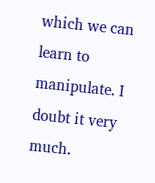which we can learn to manipulate. I doubt it very much.